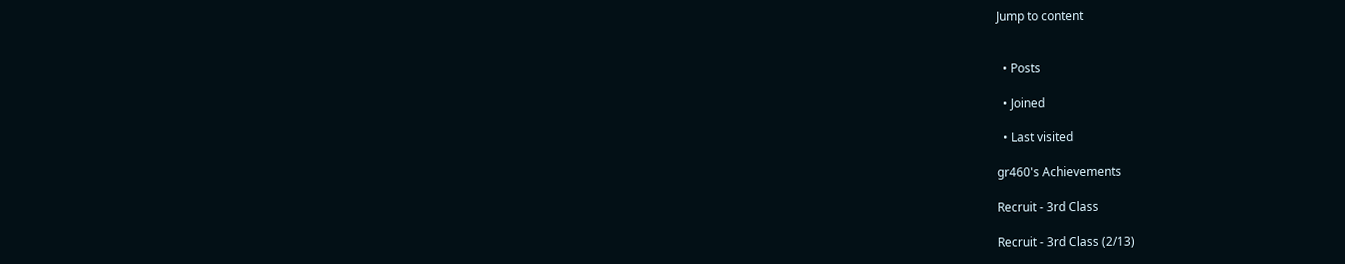Jump to content


  • Posts

  • Joined

  • Last visited

gr460's Achievements

Recruit - 3rd Class

Recruit - 3rd Class (2/13)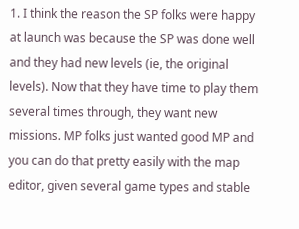1. I think the reason the SP folks were happy at launch was because the SP was done well and they had new levels (ie, the original levels). Now that they have time to play them several times through, they want new missions. MP folks just wanted good MP and you can do that pretty easily with the map editor, given several game types and stable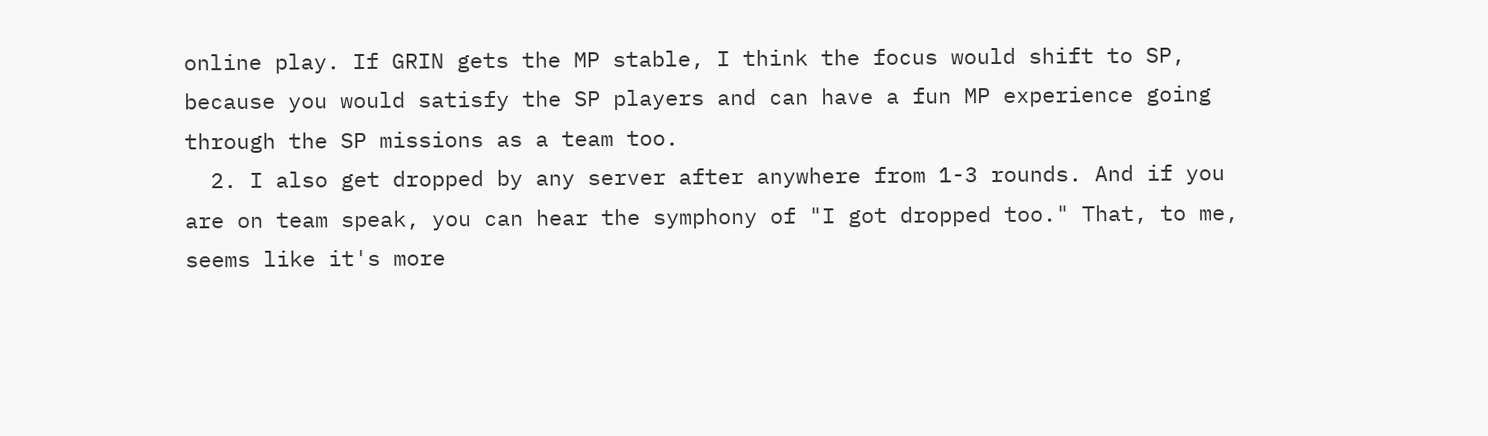online play. If GRIN gets the MP stable, I think the focus would shift to SP, because you would satisfy the SP players and can have a fun MP experience going through the SP missions as a team too.
  2. I also get dropped by any server after anywhere from 1-3 rounds. And if you are on team speak, you can hear the symphony of "I got dropped too." That, to me, seems like it's more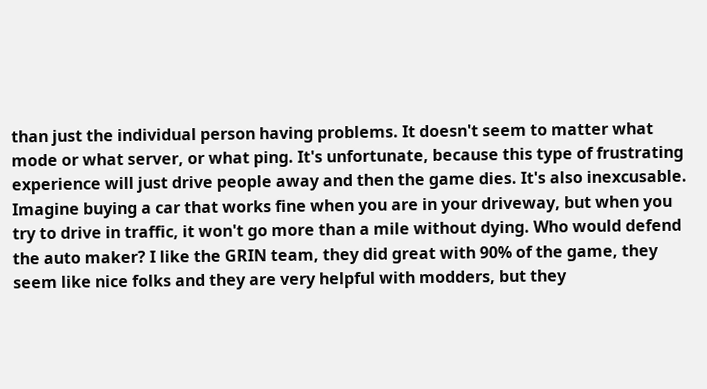than just the individual person having problems. It doesn't seem to matter what mode or what server, or what ping. It's unfortunate, because this type of frustrating experience will just drive people away and then the game dies. It's also inexcusable. Imagine buying a car that works fine when you are in your driveway, but when you try to drive in traffic, it won't go more than a mile without dying. Who would defend the auto maker? I like the GRIN team, they did great with 90% of the game, they seem like nice folks and they are very helpful with modders, but they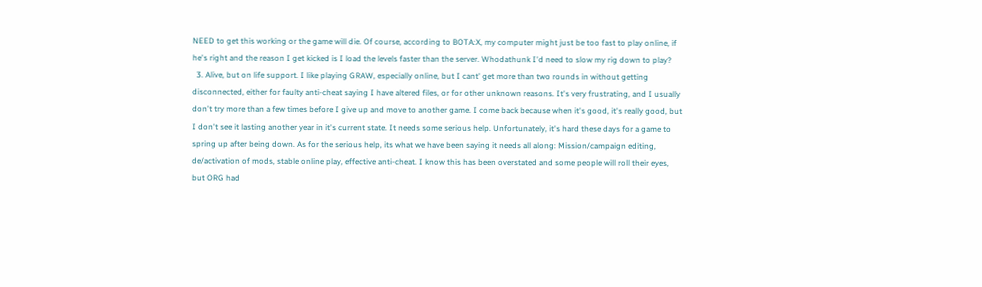NEED to get this working or the game will die. Of course, according to BOTA:X, my computer might just be too fast to play online, if he's right and the reason I get kicked is I load the levels faster than the server. Whodathunk I'd need to slow my rig down to play?
  3. Alive, but on life support. I like playing GRAW, especially online, but I cant' get more than two rounds in without getting disconnected, either for faulty anti-cheat saying I have altered files, or for other unknown reasons. It's very frustrating, and I usually don't try more than a few times before I give up and move to another game. I come back because when it's good, it's really good, but I don't see it lasting another year in it's current state. It needs some serious help. Unfortunately, it's hard these days for a game to spring up after being down. As for the serious help, its what we have been saying it needs all along: Mission/campaign editing, de/activation of mods, stable online play, effective anti-cheat. I know this has been overstated and some people will roll their eyes, but ORG had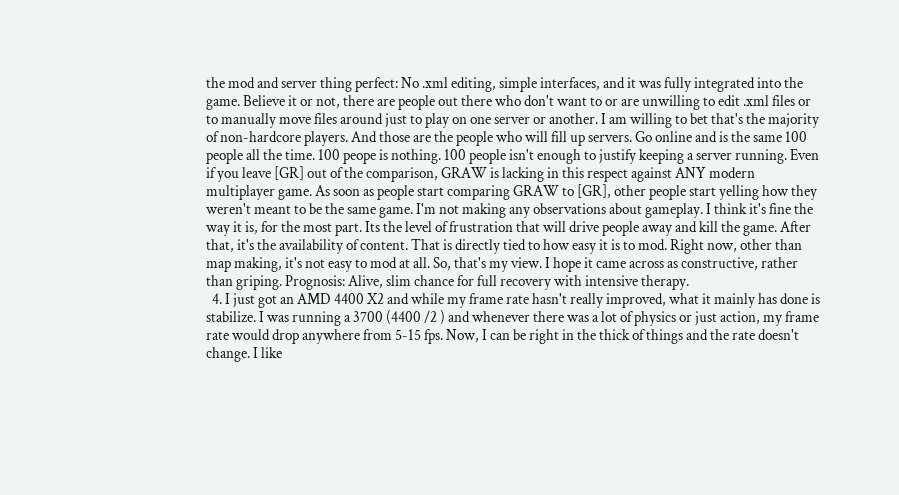the mod and server thing perfect: No .xml editing, simple interfaces, and it was fully integrated into the game. Believe it or not, there are people out there who don't want to or are unwilling to edit .xml files or to manually move files around just to play on one server or another. I am willing to bet that's the majority of non-hardcore players. And those are the people who will fill up servers. Go online and is the same 100 people all the time. 100 peope is nothing. 100 people isn't enough to justify keeping a server running. Even if you leave [GR] out of the comparison, GRAW is lacking in this respect against ANY modern multiplayer game. As soon as people start comparing GRAW to [GR], other people start yelling how they weren't meant to be the same game. I'm not making any observations about gameplay. I think it's fine the way it is, for the most part. Its the level of frustration that will drive people away and kill the game. After that, it's the availability of content. That is directly tied to how easy it is to mod. Right now, other than map making, it's not easy to mod at all. So, that's my view. I hope it came across as constructive, rather than griping. Prognosis: Alive, slim chance for full recovery with intensive therapy.
  4. I just got an AMD 4400 X2 and while my frame rate hasn't really improved, what it mainly has done is stabilize. I was running a 3700 (4400 /2 ) and whenever there was a lot of physics or just action, my frame rate would drop anywhere from 5-15 fps. Now, I can be right in the thick of things and the rate doesn't change. I like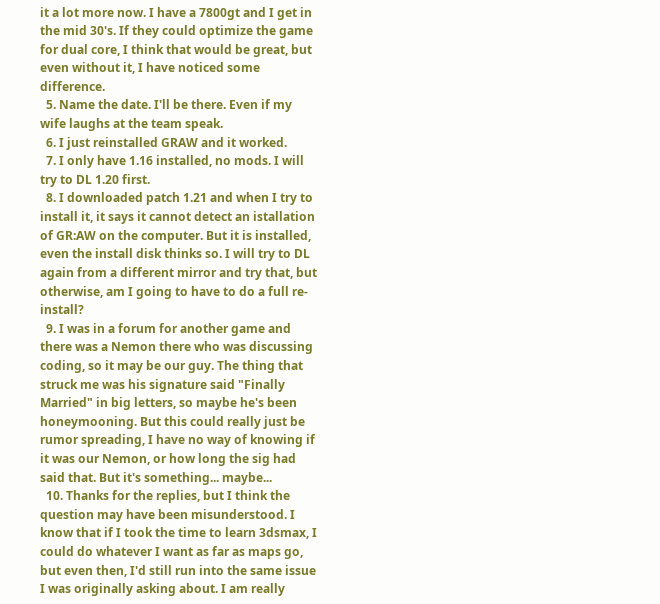it a lot more now. I have a 7800gt and I get in the mid 30's. If they could optimize the game for dual core, I think that would be great, but even without it, I have noticed some difference.
  5. Name the date. I'll be there. Even if my wife laughs at the team speak.
  6. I just reinstalled GRAW and it worked.
  7. I only have 1.16 installed, no mods. I will try to DL 1.20 first.
  8. I downloaded patch 1.21 and when I try to install it, it says it cannot detect an istallation of GR:AW on the computer. But it is installed, even the install disk thinks so. I will try to DL again from a different mirror and try that, but otherwise, am I going to have to do a full re-install?
  9. I was in a forum for another game and there was a Nemon there who was discussing coding, so it may be our guy. The thing that struck me was his signature said "Finally Married" in big letters, so maybe he's been honeymooning. But this could really just be rumor spreading, I have no way of knowing if it was our Nemon, or how long the sig had said that. But it's something... maybe...
  10. Thanks for the replies, but I think the question may have been misunderstood. I know that if I took the time to learn 3dsmax, I could do whatever I want as far as maps go, but even then, I'd still run into the same issue I was originally asking about. I am really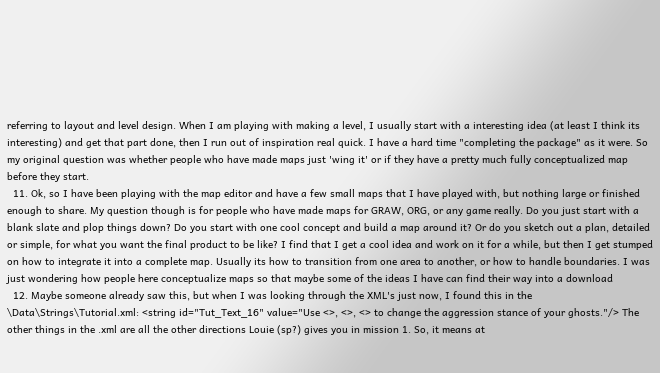referring to layout and level design. When I am playing with making a level, I usually start with a interesting idea (at least I think its interesting) and get that part done, then I run out of inspiration real quick. I have a hard time "completing the package" as it were. So my original question was whether people who have made maps just 'wing it' or if they have a pretty much fully conceptualized map before they start.
  11. Ok, so I have been playing with the map editor and have a few small maps that I have played with, but nothing large or finished enough to share. My question though is for people who have made maps for GRAW, ORG, or any game really. Do you just start with a blank slate and plop things down? Do you start with one cool concept and build a map around it? Or do you sketch out a plan, detailed or simple, for what you want the final product to be like? I find that I get a cool idea and work on it for a while, but then I get stumped on how to integrate it into a complete map. Usually its how to transition from one area to another, or how to handle boundaries. I was just wondering how people here conceptualize maps so that maybe some of the ideas I have can find their way into a download
  12. Maybe someone already saw this, but when I was looking through the XML's just now, I found this in the \Data\Strings\Tutorial.xml: <string id="Tut_Text_16" value="Use <>, <>, <> to change the aggression stance of your ghosts."/> The other things in the .xml are all the other directions Louie (sp?) gives you in mission 1. So, it means at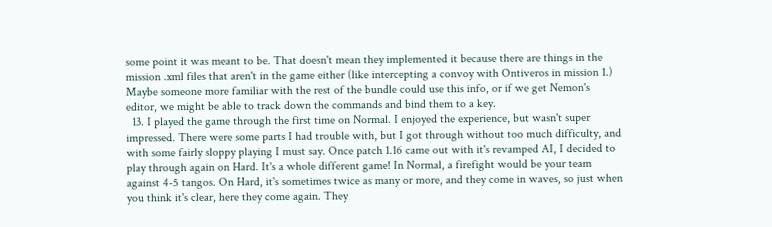some point it was meant to be. That doesn't mean they implemented it because there are things in the mission .xml files that aren't in the game either (like intercepting a convoy with Ontiveros in mission 1.) Maybe someone more familiar with the rest of the bundle could use this info, or if we get Nemon's editor, we might be able to track down the commands and bind them to a key.
  13. I played the game through the first time on Normal. I enjoyed the experience, but wasn't super impressed. There were some parts I had trouble with, but I got through without too much difficulty, and with some fairly sloppy playing I must say. Once patch 1.16 came out with it's revamped AI, I decided to play through again on Hard. It's a whole different game! In Normal, a firefight would be your team against 4-5 tangos. On Hard, it's sometimes twice as many or more, and they come in waves, so just when you think it's clear, here they come again. They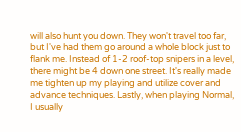will also hunt you down. They won't travel too far, but I've had them go around a whole block just to flank me. Instead of 1-2 roof-top snipers in a level, there might be 4 down one street. It's really made me tighten up my playing and utilize cover and advance techniques. Lastly, when playing Normal, I usually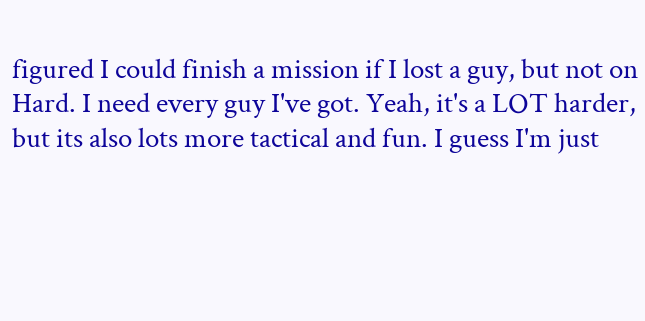figured I could finish a mission if I lost a guy, but not on Hard. I need every guy I've got. Yeah, it's a LOT harder, but its also lots more tactical and fun. I guess I'm just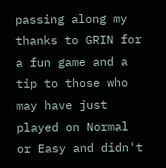passing along my thanks to GRIN for a fun game and a tip to those who may have just played on Normal or Easy and didn't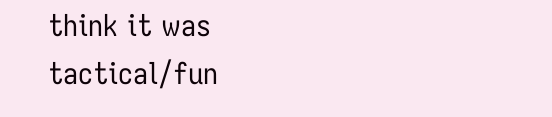think it was tactical/fun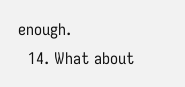enough.
  14. What about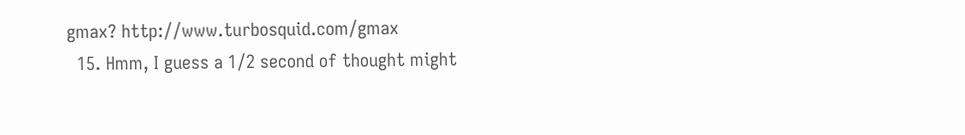gmax? http://www.turbosquid.com/gmax
  15. Hmm, I guess a 1/2 second of thought might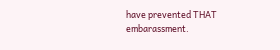have prevented THAT embarassment.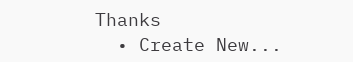Thanks
  • Create New...